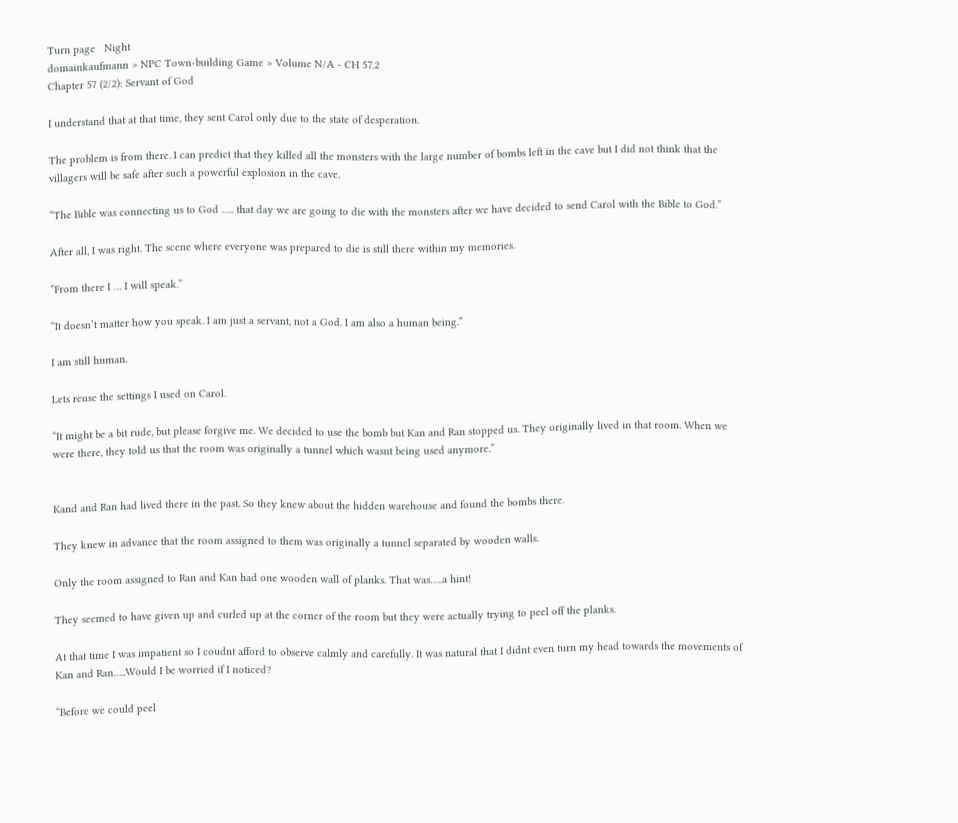Turn page   Night
domainkaufmann > NPC Town-building Game > Volume N/A - CH 57.2
Chapter 57 (2/2): Servant of God

I understand that at that time, they sent Carol only due to the state of desperation.

The problem is from there. I can predict that they killed all the monsters with the large number of bombs left in the cave but I did not think that the villagers will be safe after such a powerful explosion in the cave.

“The Bible was connecting us to God ….. that day we are going to die with the monsters after we have decided to send Carol with the Bible to God.”

After all, I was right. The scene where everyone was prepared to die is still there within my memories.

“From there I … I will speak.”

“It doesn’t matter how you speak. I am just a servant, not a God. I am also a human being.”

I am still human.

Lets reuse the settings I used on Carol.

“It might be a bit rude, but please forgive me. We decided to use the bomb but Kan and Ran stopped us. They originally lived in that room. When we were there, they told us that the room was originally a tunnel which wasnt being used anymore.”


Kand and Ran had lived there in the past. So they knew about the hidden warehouse and found the bombs there.

They knew in advance that the room assigned to them was originally a tunnel separated by wooden walls.

Only the room assigned to Ran and Kan had one wooden wall of planks. That was…..a hint!

They seemed to have given up and curled up at the corner of the room but they were actually trying to peel off the planks.

At that time I was impatient so I coudnt afford to observe calmly and carefully. It was natural that I didnt even turn my head towards the movements of Kan and Ran…..Would I be worried if I noticed?

“Before we could peel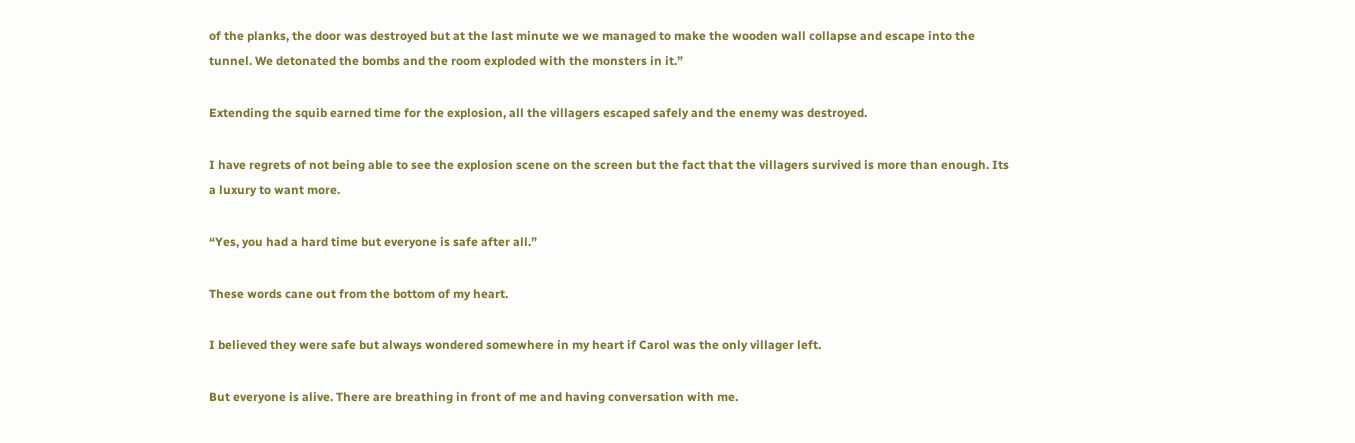of the planks, the door was destroyed but at the last minute we we managed to make the wooden wall collapse and escape into the tunnel. We detonated the bombs and the room exploded with the monsters in it.”

Extending the squib earned time for the explosion, all the villagers escaped safely and the enemy was destroyed.

I have regrets of not being able to see the explosion scene on the screen but the fact that the villagers survived is more than enough. Its a luxury to want more.

“Yes, you had a hard time but everyone is safe after all.”

These words cane out from the bottom of my heart.

I believed they were safe but always wondered somewhere in my heart if Carol was the only villager left.

But everyone is alive. There are breathing in front of me and having conversation with me.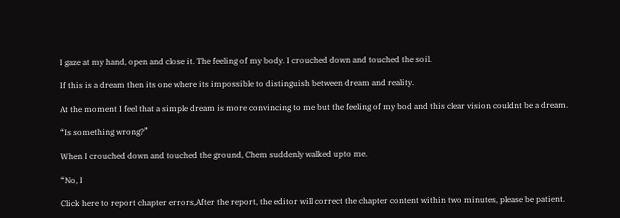I gaze at my hand, open and close it. The feeling of my body. I crouched down and touched the soil.

If this is a dream then its one where its impossible to distinguish between dream and reality.

At the moment I feel that a simple dream is more convincing to me but the feeling of my bod and this clear vision couldnt be a dream.

“Is something wrong?”

When I crouched down and touched the ground, Chem suddenly walked upto me.

“No, I

Click here to report chapter errors,After the report, the editor will correct the chapter content within two minutes, please be patient.